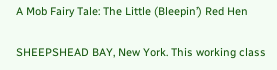A Mob Fairy Tale: The Little (Bleepin’) Red Hen

SHEEPSHEAD BAY, New York. This working class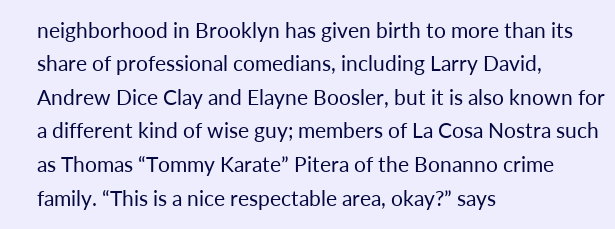neighborhood in Brooklyn has given birth to more than its share of professional comedians, including Larry David, Andrew Dice Clay and Elayne Boosler, but it is also known for a different kind of wise guy; members of La Cosa Nostra such as Thomas “Tommy Karate” Pitera of the Bonanno crime family. “This is a nice respectable area, okay?” says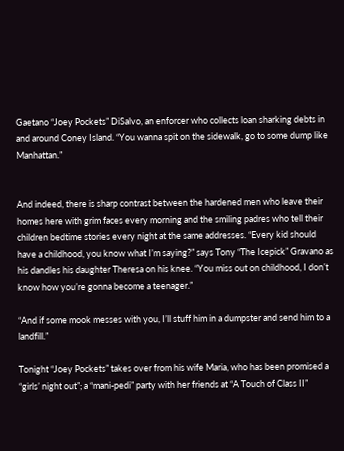Gaetano “Joey Pockets” DiSalvo, an enforcer who collects loan sharking debts in and around Coney Island. “You wanna spit on the sidewalk, go to some dump like Manhattan.”


And indeed, there is sharp contrast between the hardened men who leave their homes here with grim faces every morning and the smiling padres who tell their children bedtime stories every night at the same addresses. “Every kid should have a childhood, you know what I’m saying?” says Tony “The Icepick” Gravano as his dandles his daughter Theresa on his knee. “You miss out on childhood, I don’t know how you’re gonna become a teenager.”

“And if some mook messes with you, I’ll stuff him in a dumpster and send him to a landfill.”

Tonight “Joey Pockets” takes over from his wife Maria, who has been promised a “girls’ night out”; a “mani-pedi” party with her friends at “A Touch of Class II”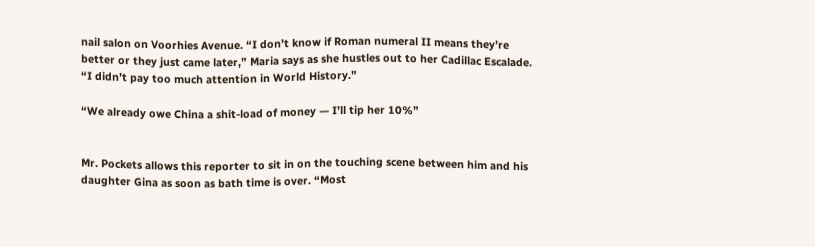nail salon on Voorhies Avenue. “I don’t know if Roman numeral II means they’re better or they just came later,” Maria says as she hustles out to her Cadillac Escalade. “I didn’t pay too much attention in World History.”

“We already owe China a shit-load of money — I’ll tip her 10%”


Mr. Pockets allows this reporter to sit in on the touching scene between him and his daughter Gina as soon as bath time is over. “Most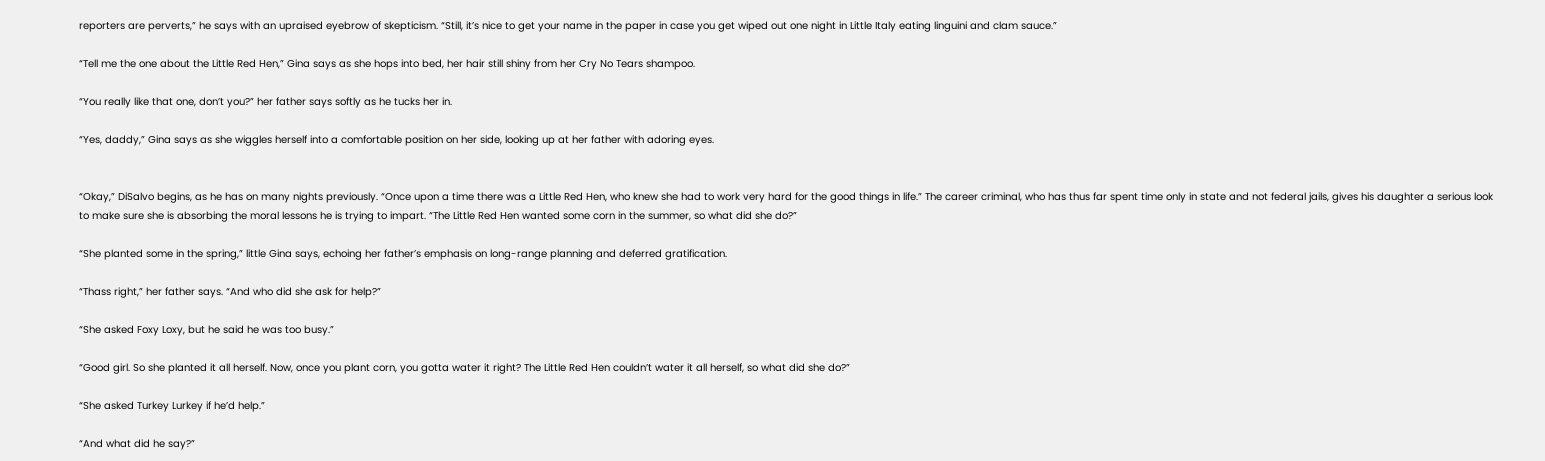reporters are perverts,” he says with an upraised eyebrow of skepticism. “Still, it’s nice to get your name in the paper in case you get wiped out one night in Little Italy eating linguini and clam sauce.”

“Tell me the one about the Little Red Hen,” Gina says as she hops into bed, her hair still shiny from her Cry No Tears shampoo.

“You really like that one, don’t you?” her father says softly as he tucks her in.

“Yes, daddy,” Gina says as she wiggles herself into a comfortable position on her side, looking up at her father with adoring eyes.


“Okay,” DiSalvo begins, as he has on many nights previously. “Once upon a time there was a Little Red Hen, who knew she had to work very hard for the good things in life.” The career criminal, who has thus far spent time only in state and not federal jails, gives his daughter a serious look to make sure she is absorbing the moral lessons he is trying to impart. “The Little Red Hen wanted some corn in the summer, so what did she do?”

“She planted some in the spring,” little Gina says, echoing her father’s emphasis on long-range planning and deferred gratification.

“Thass right,” her father says. “And who did she ask for help?”

“She asked Foxy Loxy, but he said he was too busy.”

“Good girl. So she planted it all herself. Now, once you plant corn, you gotta water it right? The Little Red Hen couldn’t water it all herself, so what did she do?”

“She asked Turkey Lurkey if he’d help.”

“And what did he say?”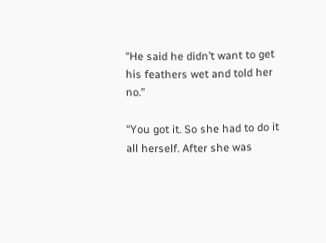“He said he didn’t want to get his feathers wet and told her no.”

“You got it. So she had to do it all herself. After she was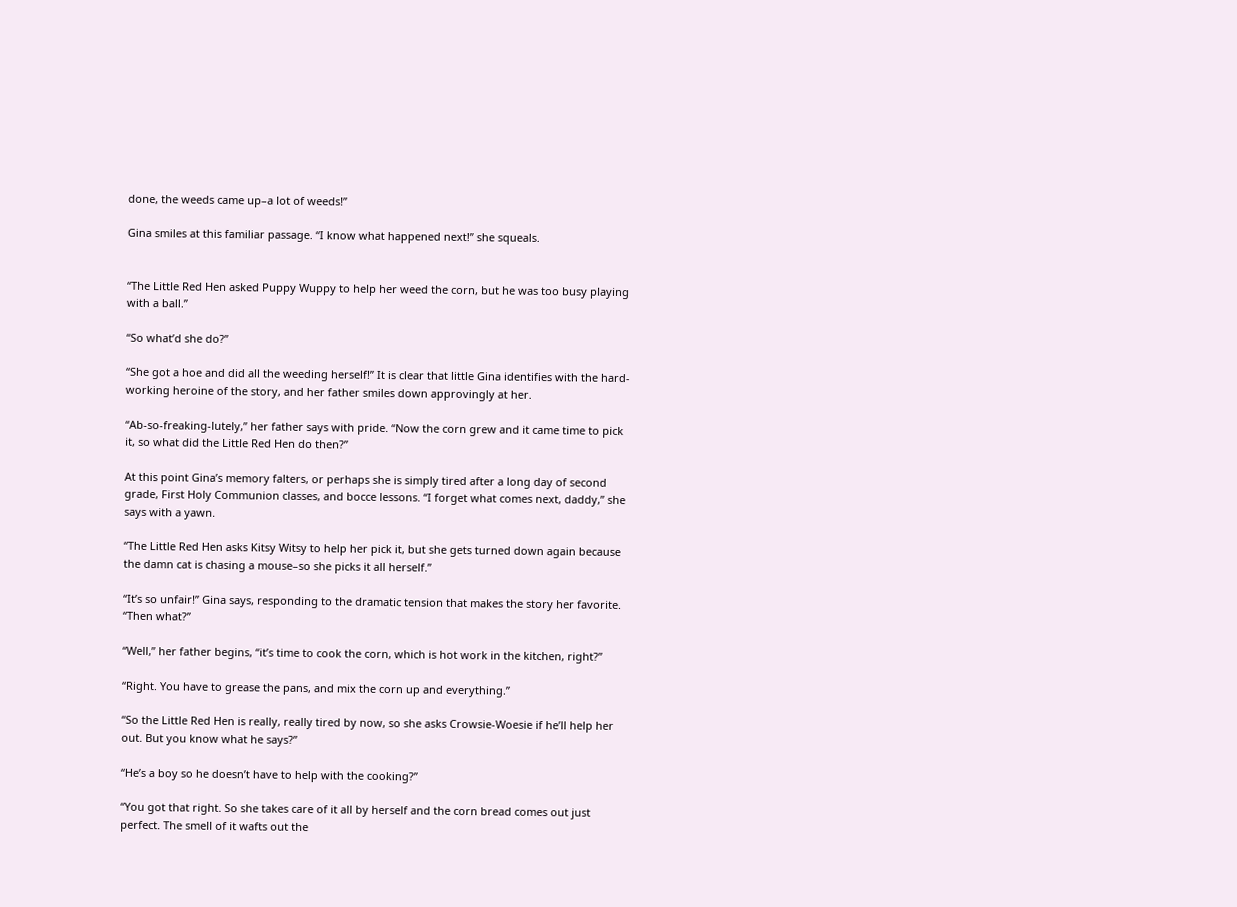done, the weeds came up–a lot of weeds!”

Gina smiles at this familiar passage. “I know what happened next!” she squeals.


“The Little Red Hen asked Puppy Wuppy to help her weed the corn, but he was too busy playing with a ball.”

“So what’d she do?”

“She got a hoe and did all the weeding herself!” It is clear that little Gina identifies with the hard-working heroine of the story, and her father smiles down approvingly at her.

“Ab-so-freaking-lutely,” her father says with pride. “Now the corn grew and it came time to pick it, so what did the Little Red Hen do then?”

At this point Gina’s memory falters, or perhaps she is simply tired after a long day of second grade, First Holy Communion classes, and bocce lessons. “I forget what comes next, daddy,” she says with a yawn.

“The Little Red Hen asks Kitsy Witsy to help her pick it, but she gets turned down again because the damn cat is chasing a mouse–so she picks it all herself.”

“It’s so unfair!” Gina says, responding to the dramatic tension that makes the story her favorite. “Then what?”

“Well,” her father begins, “it’s time to cook the corn, which is hot work in the kitchen, right?”

“Right. You have to grease the pans, and mix the corn up and everything.”

“So the Little Red Hen is really, really tired by now, so she asks Crowsie-Woesie if he’ll help her out. But you know what he says?”

“He’s a boy so he doesn’t have to help with the cooking?”

“You got that right. So she takes care of it all by herself and the corn bread comes out just perfect. The smell of it wafts out the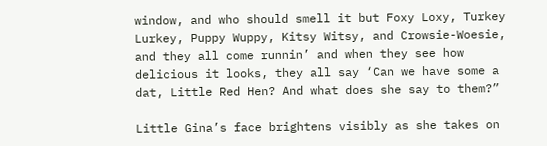window, and who should smell it but Foxy Loxy, Turkey Lurkey, Puppy Wuppy, Kitsy Witsy, and Crowsie-Woesie, and they all come runnin’ and when they see how delicious it looks, they all say ‘Can we have some a dat, Little Red Hen? And what does she say to them?”

Little Gina’s face brightens visibly as she takes on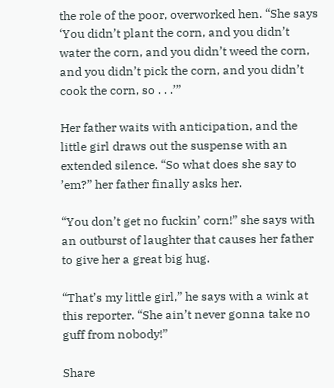the role of the poor, overworked hen. “She says ‘You didn’t plant the corn, and you didn’t water the corn, and you didn’t weed the corn, and you didn’t pick the corn, and you didn’t cook the corn, so . . .’”

Her father waits with anticipation, and the little girl draws out the suspense with an extended silence. “So what does she say to ’em?” her father finally asks her.

“You don’t get no fuckin’ corn!” she says with an outburst of laughter that causes her father to give her a great big hug.

“That’s my little girl,” he says with a wink at this reporter. “She ain’t never gonna take no guff from nobody!”

Share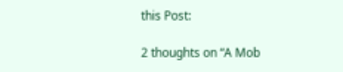this Post:

2 thoughts on “A Mob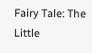Fairy Tale: The Little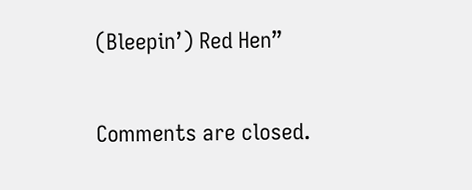(Bleepin’) Red Hen”

Comments are closed.